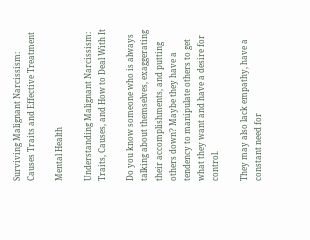Surviving Malignant Narcissism: Causes Traits and Effective Treatment

Mental Health

Understanding Malignant Narcissism: Traits, Causes, and How to Deal With It

Do you know someone who is always talking about themselves, exaggerating their accomplishments, and putting others down? Maybe they have a tendency to manipulate others to get what they want and have a desire for control.

They may also lack empathy, have a constant need for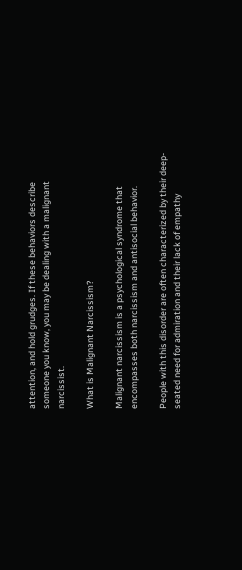attention, and hold grudges. If these behaviors describe someone you know, you may be dealing with a malignant narcissist.

What is Malignant Narcissism?

Malignant narcissism is a psychological syndrome that encompasses both narcissism and antisocial behavior.

People with this disorder are often characterized by their deep-seated need for admiration and their lack of empathy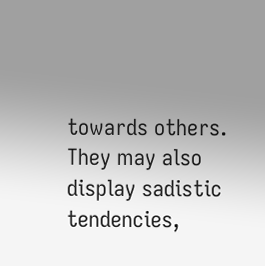towards others. They may also display sadistic tendencies,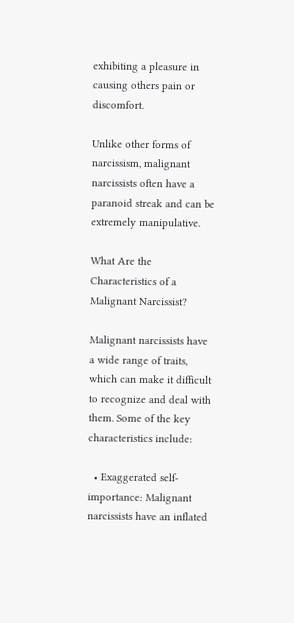exhibiting a pleasure in causing others pain or discomfort.

Unlike other forms of narcissism, malignant narcissists often have a paranoid streak and can be extremely manipulative.

What Are the Characteristics of a Malignant Narcissist?

Malignant narcissists have a wide range of traits, which can make it difficult to recognize and deal with them. Some of the key characteristics include:

  • Exaggerated self-importance: Malignant narcissists have an inflated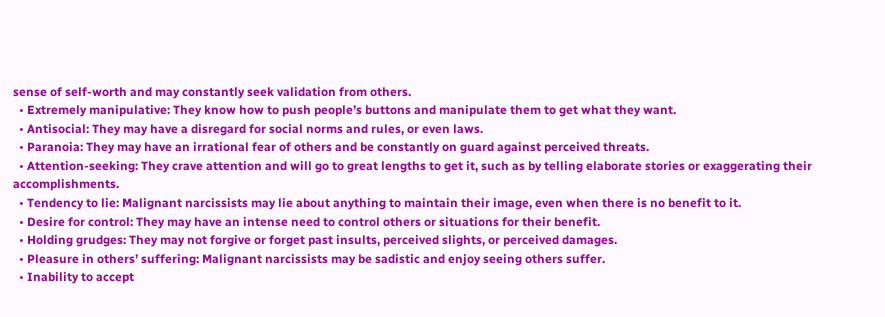sense of self-worth and may constantly seek validation from others.
  • Extremely manipulative: They know how to push people’s buttons and manipulate them to get what they want.
  • Antisocial: They may have a disregard for social norms and rules, or even laws.
  • Paranoia: They may have an irrational fear of others and be constantly on guard against perceived threats.
  • Attention-seeking: They crave attention and will go to great lengths to get it, such as by telling elaborate stories or exaggerating their accomplishments.
  • Tendency to lie: Malignant narcissists may lie about anything to maintain their image, even when there is no benefit to it.
  • Desire for control: They may have an intense need to control others or situations for their benefit.
  • Holding grudges: They may not forgive or forget past insults, perceived slights, or perceived damages.
  • Pleasure in others’ suffering: Malignant narcissists may be sadistic and enjoy seeing others suffer.
  • Inability to accept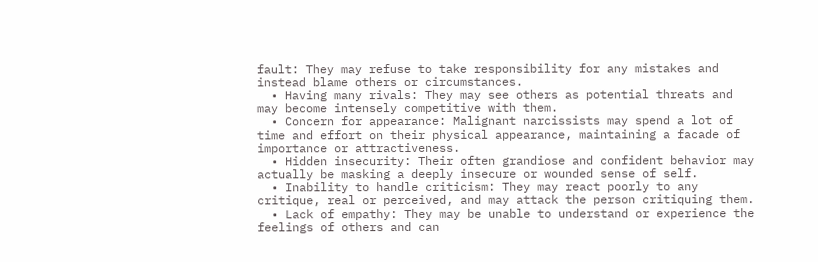fault: They may refuse to take responsibility for any mistakes and instead blame others or circumstances.
  • Having many rivals: They may see others as potential threats and may become intensely competitive with them.
  • Concern for appearance: Malignant narcissists may spend a lot of time and effort on their physical appearance, maintaining a facade of importance or attractiveness.
  • Hidden insecurity: Their often grandiose and confident behavior may actually be masking a deeply insecure or wounded sense of self.
  • Inability to handle criticism: They may react poorly to any critique, real or perceived, and may attack the person critiquing them.
  • Lack of empathy: They may be unable to understand or experience the feelings of others and can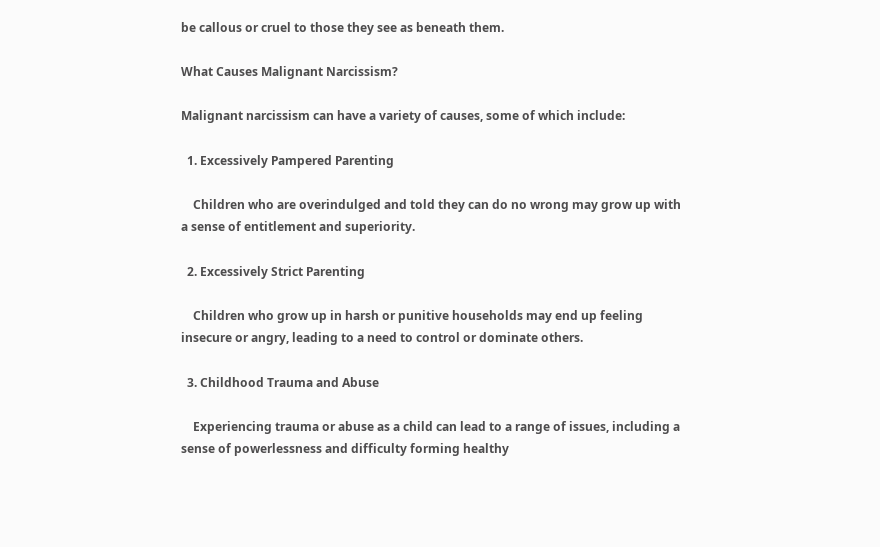be callous or cruel to those they see as beneath them.

What Causes Malignant Narcissism?

Malignant narcissism can have a variety of causes, some of which include:

  1. Excessively Pampered Parenting

    Children who are overindulged and told they can do no wrong may grow up with a sense of entitlement and superiority.

  2. Excessively Strict Parenting

    Children who grow up in harsh or punitive households may end up feeling insecure or angry, leading to a need to control or dominate others.

  3. Childhood Trauma and Abuse

    Experiencing trauma or abuse as a child can lead to a range of issues, including a sense of powerlessness and difficulty forming healthy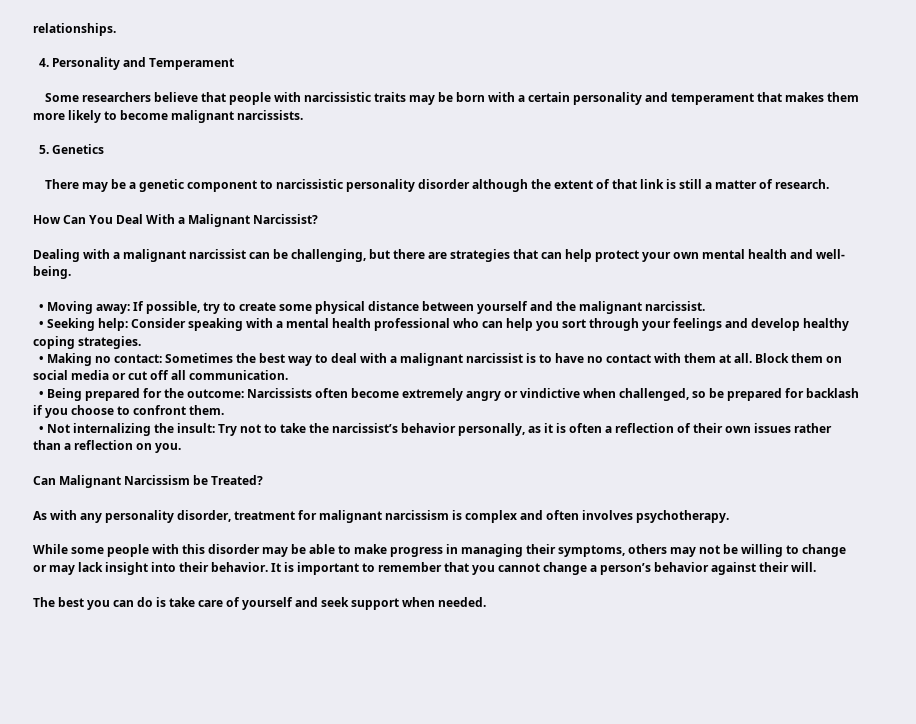relationships.

  4. Personality and Temperament

    Some researchers believe that people with narcissistic traits may be born with a certain personality and temperament that makes them more likely to become malignant narcissists.

  5. Genetics

    There may be a genetic component to narcissistic personality disorder although the extent of that link is still a matter of research.

How Can You Deal With a Malignant Narcissist?

Dealing with a malignant narcissist can be challenging, but there are strategies that can help protect your own mental health and well-being.

  • Moving away: If possible, try to create some physical distance between yourself and the malignant narcissist.
  • Seeking help: Consider speaking with a mental health professional who can help you sort through your feelings and develop healthy coping strategies.
  • Making no contact: Sometimes the best way to deal with a malignant narcissist is to have no contact with them at all. Block them on social media or cut off all communication.
  • Being prepared for the outcome: Narcissists often become extremely angry or vindictive when challenged, so be prepared for backlash if you choose to confront them.
  • Not internalizing the insult: Try not to take the narcissist’s behavior personally, as it is often a reflection of their own issues rather than a reflection on you.

Can Malignant Narcissism be Treated?

As with any personality disorder, treatment for malignant narcissism is complex and often involves psychotherapy.

While some people with this disorder may be able to make progress in managing their symptoms, others may not be willing to change or may lack insight into their behavior. It is important to remember that you cannot change a person’s behavior against their will.

The best you can do is take care of yourself and seek support when needed.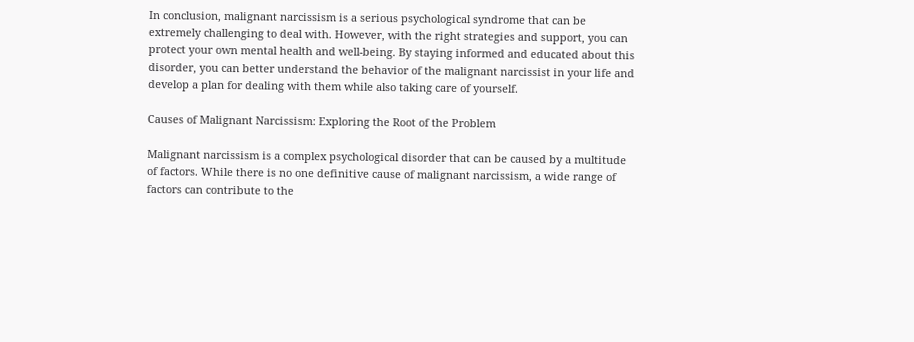In conclusion, malignant narcissism is a serious psychological syndrome that can be extremely challenging to deal with. However, with the right strategies and support, you can protect your own mental health and well-being. By staying informed and educated about this disorder, you can better understand the behavior of the malignant narcissist in your life and develop a plan for dealing with them while also taking care of yourself.

Causes of Malignant Narcissism: Exploring the Root of the Problem

Malignant narcissism is a complex psychological disorder that can be caused by a multitude of factors. While there is no one definitive cause of malignant narcissism, a wide range of factors can contribute to the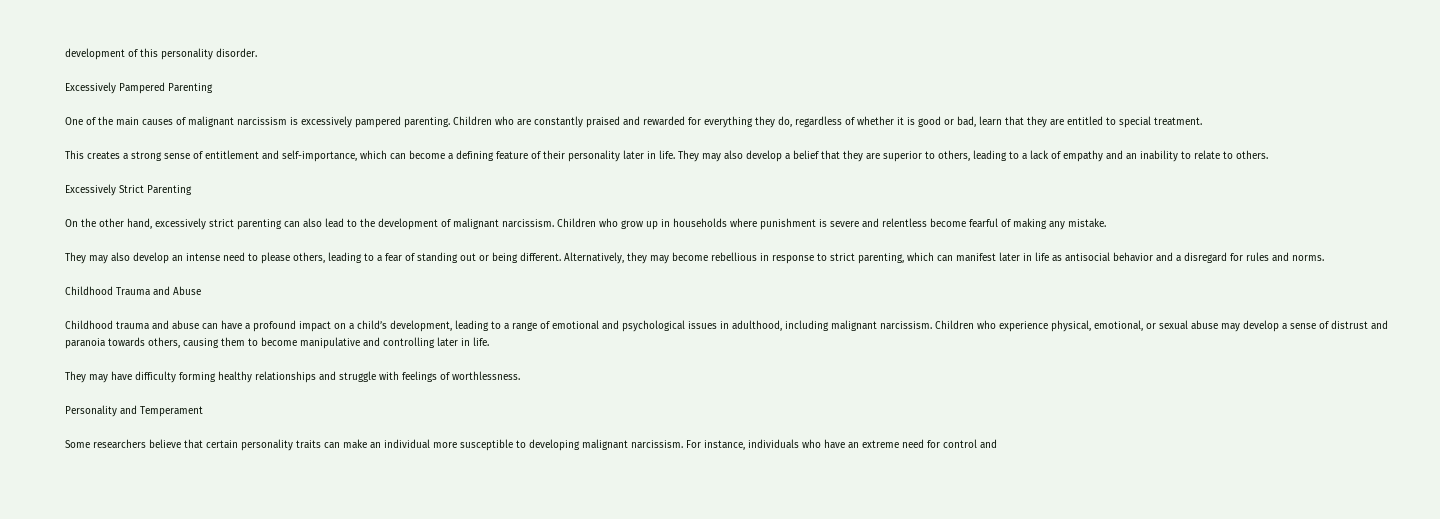development of this personality disorder.

Excessively Pampered Parenting

One of the main causes of malignant narcissism is excessively pampered parenting. Children who are constantly praised and rewarded for everything they do, regardless of whether it is good or bad, learn that they are entitled to special treatment.

This creates a strong sense of entitlement and self-importance, which can become a defining feature of their personality later in life. They may also develop a belief that they are superior to others, leading to a lack of empathy and an inability to relate to others.

Excessively Strict Parenting

On the other hand, excessively strict parenting can also lead to the development of malignant narcissism. Children who grow up in households where punishment is severe and relentless become fearful of making any mistake.

They may also develop an intense need to please others, leading to a fear of standing out or being different. Alternatively, they may become rebellious in response to strict parenting, which can manifest later in life as antisocial behavior and a disregard for rules and norms.

Childhood Trauma and Abuse

Childhood trauma and abuse can have a profound impact on a child’s development, leading to a range of emotional and psychological issues in adulthood, including malignant narcissism. Children who experience physical, emotional, or sexual abuse may develop a sense of distrust and paranoia towards others, causing them to become manipulative and controlling later in life.

They may have difficulty forming healthy relationships and struggle with feelings of worthlessness.

Personality and Temperament

Some researchers believe that certain personality traits can make an individual more susceptible to developing malignant narcissism. For instance, individuals who have an extreme need for control and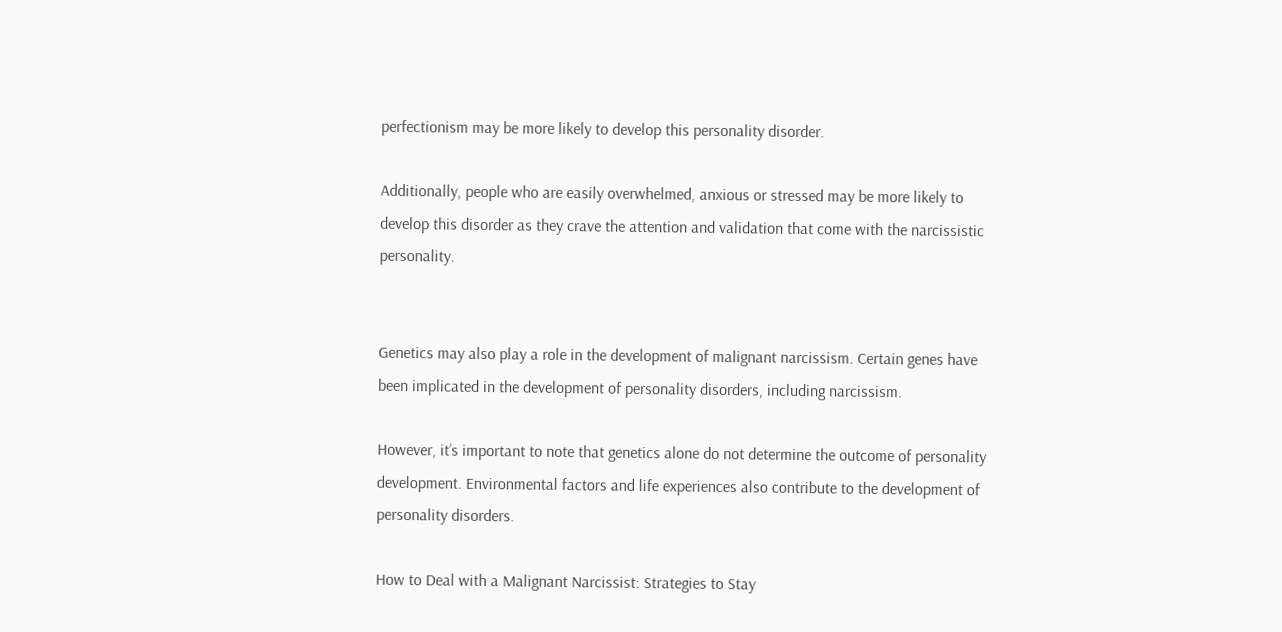perfectionism may be more likely to develop this personality disorder.

Additionally, people who are easily overwhelmed, anxious or stressed may be more likely to develop this disorder as they crave the attention and validation that come with the narcissistic personality.


Genetics may also play a role in the development of malignant narcissism. Certain genes have been implicated in the development of personality disorders, including narcissism.

However, it’s important to note that genetics alone do not determine the outcome of personality development. Environmental factors and life experiences also contribute to the development of personality disorders.

How to Deal with a Malignant Narcissist: Strategies to Stay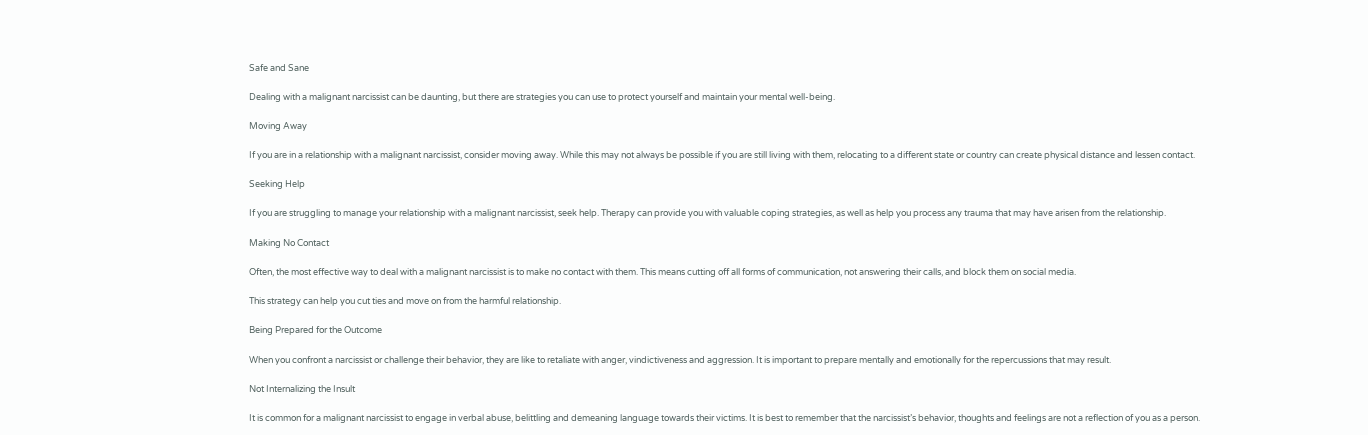Safe and Sane

Dealing with a malignant narcissist can be daunting, but there are strategies you can use to protect yourself and maintain your mental well-being.

Moving Away

If you are in a relationship with a malignant narcissist, consider moving away. While this may not always be possible if you are still living with them, relocating to a different state or country can create physical distance and lessen contact.

Seeking Help

If you are struggling to manage your relationship with a malignant narcissist, seek help. Therapy can provide you with valuable coping strategies, as well as help you process any trauma that may have arisen from the relationship.

Making No Contact

Often, the most effective way to deal with a malignant narcissist is to make no contact with them. This means cutting off all forms of communication, not answering their calls, and block them on social media.

This strategy can help you cut ties and move on from the harmful relationship.

Being Prepared for the Outcome

When you confront a narcissist or challenge their behavior, they are like to retaliate with anger, vindictiveness and aggression. It is important to prepare mentally and emotionally for the repercussions that may result.

Not Internalizing the Insult

It is common for a malignant narcissist to engage in verbal abuse, belittling and demeaning language towards their victims. It is best to remember that the narcissist’s behavior, thoughts and feelings are not a reflection of you as a person.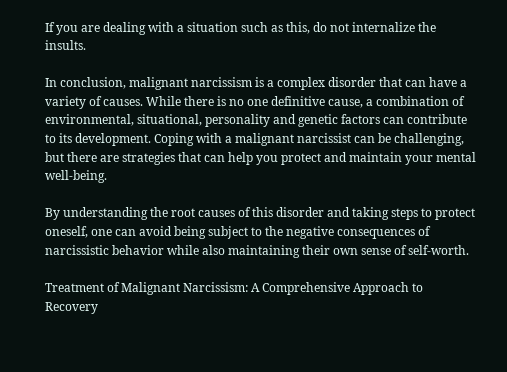If you are dealing with a situation such as this, do not internalize the insults.

In conclusion, malignant narcissism is a complex disorder that can have a variety of causes. While there is no one definitive cause, a combination of environmental, situational, personality and genetic factors can contribute to its development. Coping with a malignant narcissist can be challenging, but there are strategies that can help you protect and maintain your mental well-being.

By understanding the root causes of this disorder and taking steps to protect oneself, one can avoid being subject to the negative consequences of narcissistic behavior while also maintaining their own sense of self-worth.

Treatment of Malignant Narcissism: A Comprehensive Approach to Recovery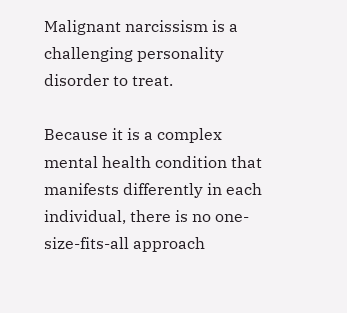Malignant narcissism is a challenging personality disorder to treat.

Because it is a complex mental health condition that manifests differently in each individual, there is no one-size-fits-all approach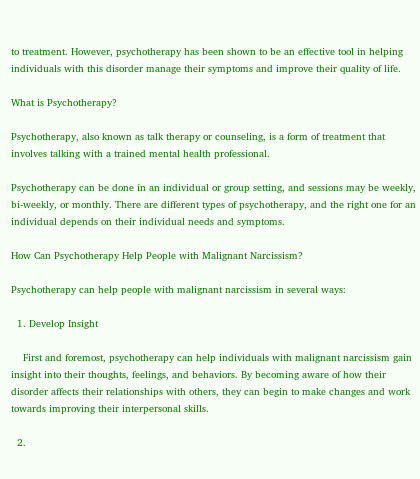to treatment. However, psychotherapy has been shown to be an effective tool in helping individuals with this disorder manage their symptoms and improve their quality of life.

What is Psychotherapy?

Psychotherapy, also known as talk therapy or counseling, is a form of treatment that involves talking with a trained mental health professional.

Psychotherapy can be done in an individual or group setting, and sessions may be weekly, bi-weekly, or monthly. There are different types of psychotherapy, and the right one for an individual depends on their individual needs and symptoms.

How Can Psychotherapy Help People with Malignant Narcissism?

Psychotherapy can help people with malignant narcissism in several ways:

  1. Develop Insight

    First and foremost, psychotherapy can help individuals with malignant narcissism gain insight into their thoughts, feelings, and behaviors. By becoming aware of how their disorder affects their relationships with others, they can begin to make changes and work towards improving their interpersonal skills.

  2.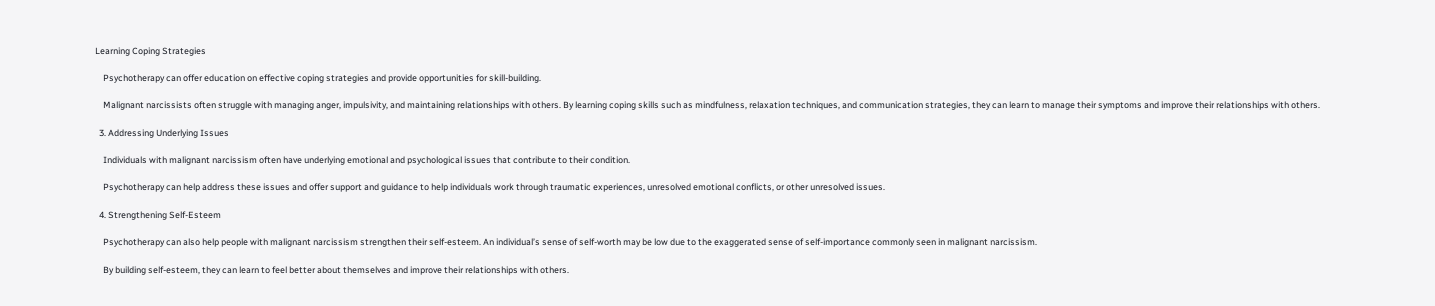Learning Coping Strategies

    Psychotherapy can offer education on effective coping strategies and provide opportunities for skill-building.

    Malignant narcissists often struggle with managing anger, impulsivity, and maintaining relationships with others. By learning coping skills such as mindfulness, relaxation techniques, and communication strategies, they can learn to manage their symptoms and improve their relationships with others.

  3. Addressing Underlying Issues

    Individuals with malignant narcissism often have underlying emotional and psychological issues that contribute to their condition.

    Psychotherapy can help address these issues and offer support and guidance to help individuals work through traumatic experiences, unresolved emotional conflicts, or other unresolved issues.

  4. Strengthening Self-Esteem

    Psychotherapy can also help people with malignant narcissism strengthen their self-esteem. An individual’s sense of self-worth may be low due to the exaggerated sense of self-importance commonly seen in malignant narcissism.

    By building self-esteem, they can learn to feel better about themselves and improve their relationships with others.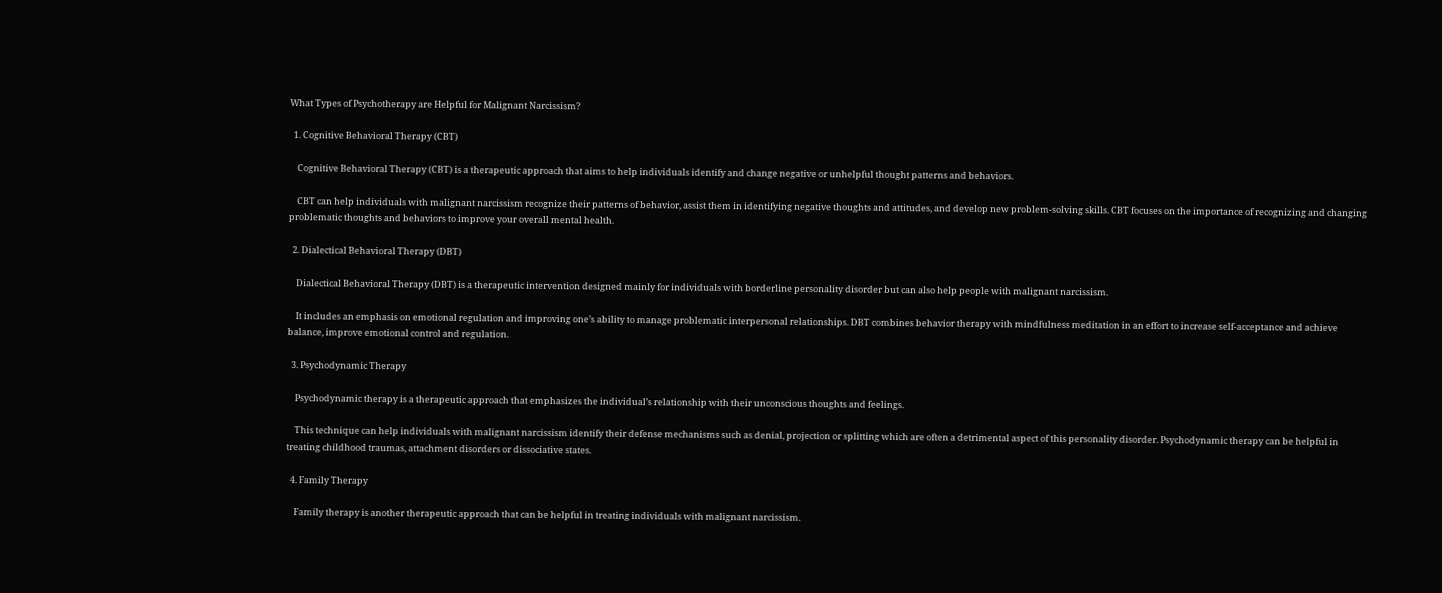What Types of Psychotherapy are Helpful for Malignant Narcissism?

  1. Cognitive Behavioral Therapy (CBT)

    Cognitive Behavioral Therapy (CBT) is a therapeutic approach that aims to help individuals identify and change negative or unhelpful thought patterns and behaviors.

    CBT can help individuals with malignant narcissism recognize their patterns of behavior, assist them in identifying negative thoughts and attitudes, and develop new problem-solving skills. CBT focuses on the importance of recognizing and changing problematic thoughts and behaviors to improve your overall mental health.

  2. Dialectical Behavioral Therapy (DBT)

    Dialectical Behavioral Therapy (DBT) is a therapeutic intervention designed mainly for individuals with borderline personality disorder but can also help people with malignant narcissism.

    It includes an emphasis on emotional regulation and improving one’s ability to manage problematic interpersonal relationships. DBT combines behavior therapy with mindfulness meditation in an effort to increase self-acceptance and achieve balance, improve emotional control and regulation.

  3. Psychodynamic Therapy

    Psychodynamic therapy is a therapeutic approach that emphasizes the individual’s relationship with their unconscious thoughts and feelings.

    This technique can help individuals with malignant narcissism identify their defense mechanisms such as denial, projection or splitting which are often a detrimental aspect of this personality disorder. Psychodynamic therapy can be helpful in treating childhood traumas, attachment disorders or dissociative states.

  4. Family Therapy

    Family therapy is another therapeutic approach that can be helpful in treating individuals with malignant narcissism.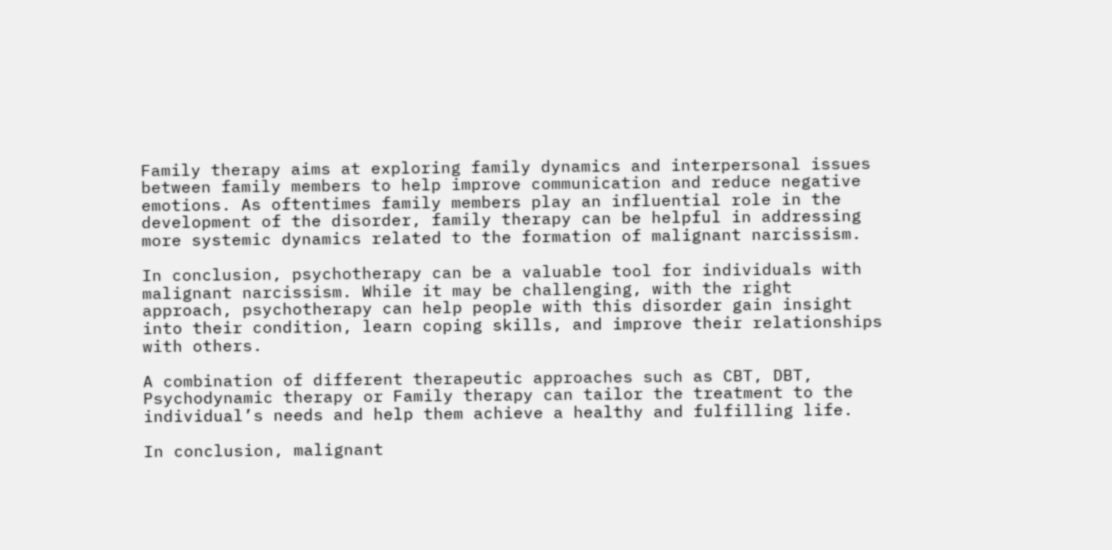Family therapy aims at exploring family dynamics and interpersonal issues between family members to help improve communication and reduce negative emotions. As oftentimes family members play an influential role in the development of the disorder, family therapy can be helpful in addressing more systemic dynamics related to the formation of malignant narcissism.

In conclusion, psychotherapy can be a valuable tool for individuals with malignant narcissism. While it may be challenging, with the right approach, psychotherapy can help people with this disorder gain insight into their condition, learn coping skills, and improve their relationships with others.

A combination of different therapeutic approaches such as CBT, DBT, Psychodynamic therapy or Family therapy can tailor the treatment to the individual’s needs and help them achieve a healthy and fulfilling life.

In conclusion, malignant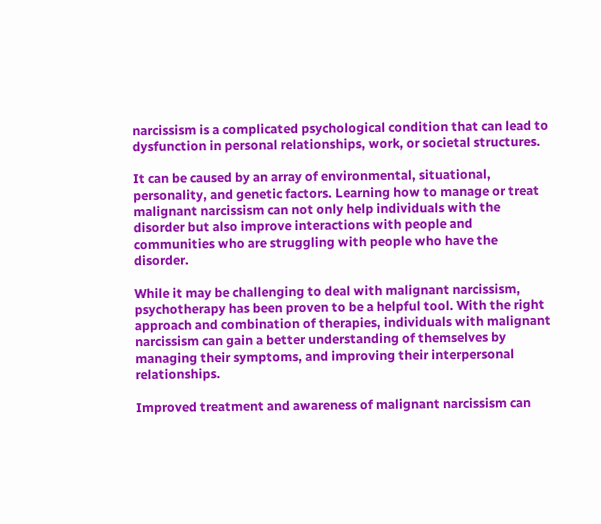narcissism is a complicated psychological condition that can lead to dysfunction in personal relationships, work, or societal structures.

It can be caused by an array of environmental, situational, personality, and genetic factors. Learning how to manage or treat malignant narcissism can not only help individuals with the disorder but also improve interactions with people and communities who are struggling with people who have the disorder.

While it may be challenging to deal with malignant narcissism, psychotherapy has been proven to be a helpful tool. With the right approach and combination of therapies, individuals with malignant narcissism can gain a better understanding of themselves by managing their symptoms, and improving their interpersonal relationships.

Improved treatment and awareness of malignant narcissism can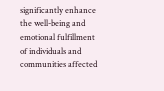significantly enhance the well-being and emotional fulfillment of individuals and communities affected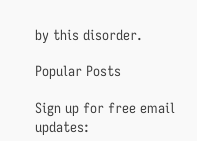by this disorder.

Popular Posts

Sign up for free email updates: